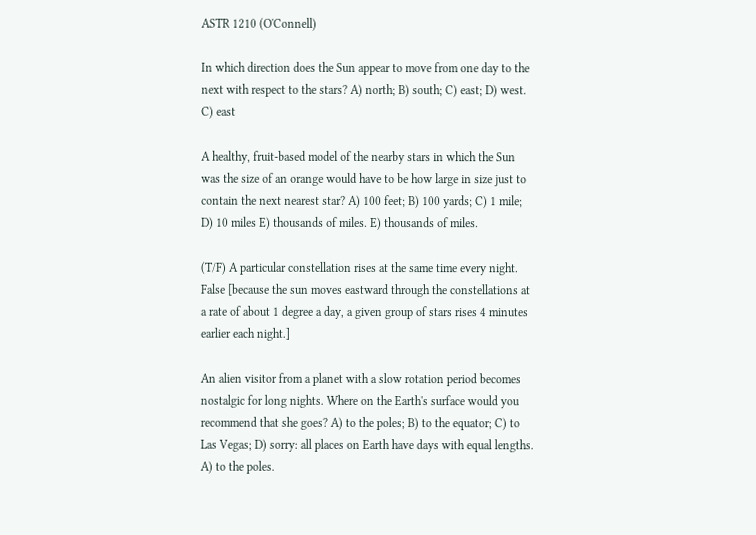ASTR 1210 (O'Connell)

In which direction does the Sun appear to move from one day to the next with respect to the stars? A) north; B) south; C) east; D) west. C) east

A healthy, fruit-based model of the nearby stars in which the Sun was the size of an orange would have to be how large in size just to contain the next nearest star? A) 100 feet; B) 100 yards; C) 1 mile; D) 10 miles E) thousands of miles. E) thousands of miles.

(T/F) A particular constellation rises at the same time every night. False [because the sun moves eastward through the constellations at a rate of about 1 degree a day, a given group of stars rises 4 minutes earlier each night.]

An alien visitor from a planet with a slow rotation period becomes nostalgic for long nights. Where on the Earth's surface would you recommend that she goes? A) to the poles; B) to the equator; C) to Las Vegas; D) sorry: all places on Earth have days with equal lengths. A) to the poles.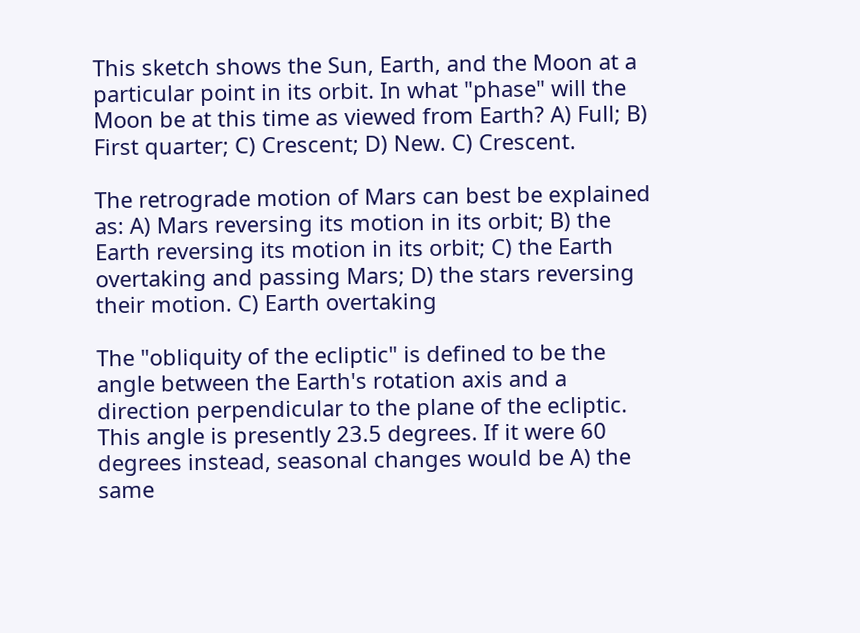This sketch shows the Sun, Earth, and the Moon at a particular point in its orbit. In what "phase" will the Moon be at this time as viewed from Earth? A) Full; B) First quarter; C) Crescent; D) New. C) Crescent.

The retrograde motion of Mars can best be explained as: A) Mars reversing its motion in its orbit; B) the Earth reversing its motion in its orbit; C) the Earth overtaking and passing Mars; D) the stars reversing their motion. C) Earth overtaking

The "obliquity of the ecliptic" is defined to be the angle between the Earth's rotation axis and a direction perpendicular to the plane of the ecliptic. This angle is presently 23.5 degrees. If it were 60 degrees instead, seasonal changes would be A) the same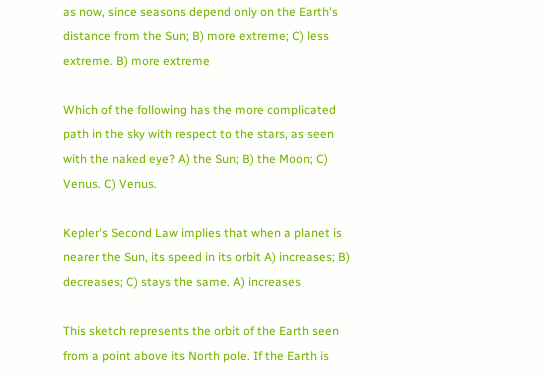as now, since seasons depend only on the Earth's distance from the Sun; B) more extreme; C) less extreme. B) more extreme

Which of the following has the more complicated path in the sky with respect to the stars, as seen with the naked eye? A) the Sun; B) the Moon; C) Venus. C) Venus.

Kepler's Second Law implies that when a planet is nearer the Sun, its speed in its orbit A) increases; B) decreases; C) stays the same. A) increases

This sketch represents the orbit of the Earth seen from a point above its North pole. If the Earth is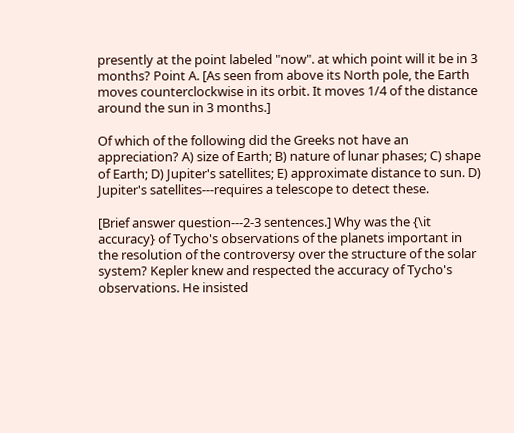presently at the point labeled "now". at which point will it be in 3 months? Point A. [As seen from above its North pole, the Earth moves counterclockwise in its orbit. It moves 1/4 of the distance around the sun in 3 months.]

Of which of the following did the Greeks not have an appreciation? A) size of Earth; B) nature of lunar phases; C) shape of Earth; D) Jupiter's satellites; E) approximate distance to sun. D) Jupiter's satellites---requires a telescope to detect these.

[Brief answer question---2-3 sentences.] Why was the {\it accuracy} of Tycho's observations of the planets important in the resolution of the controversy over the structure of the solar system? Kepler knew and respected the accuracy of Tycho's observations. He insisted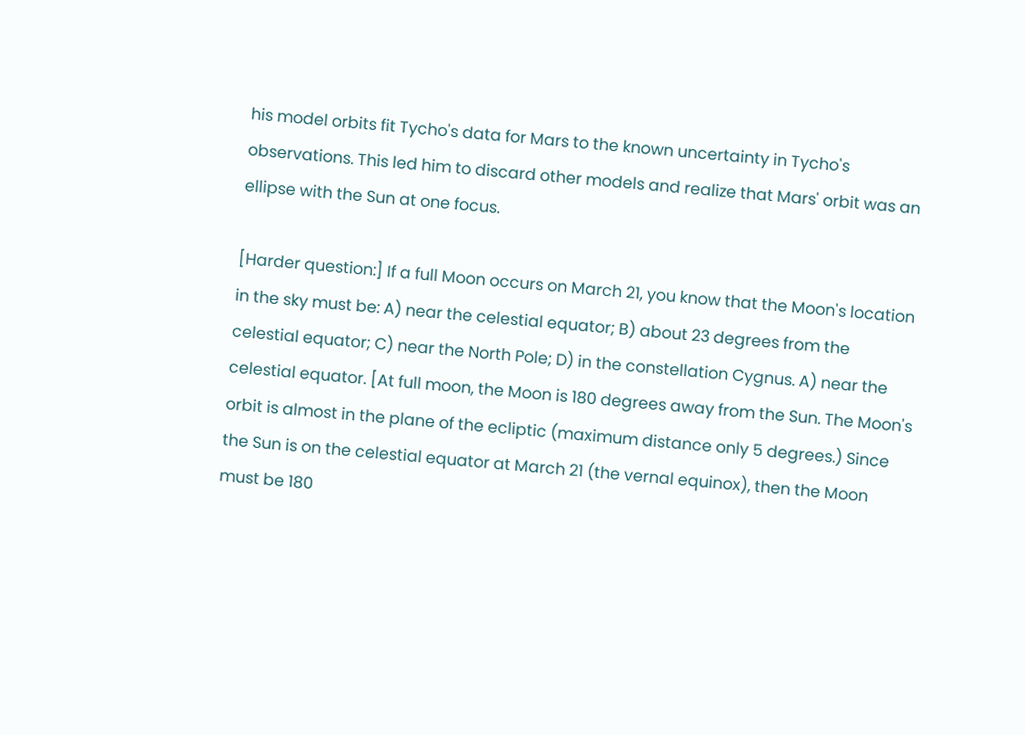his model orbits fit Tycho's data for Mars to the known uncertainty in Tycho's observations. This led him to discard other models and realize that Mars' orbit was an ellipse with the Sun at one focus.

[Harder question:] If a full Moon occurs on March 21, you know that the Moon's location in the sky must be: A) near the celestial equator; B) about 23 degrees from the celestial equator; C) near the North Pole; D) in the constellation Cygnus. A) near the celestial equator. [At full moon, the Moon is 180 degrees away from the Sun. The Moon's orbit is almost in the plane of the ecliptic (maximum distance only 5 degrees.) Since the Sun is on the celestial equator at March 21 (the vernal equinox), then the Moon must be 180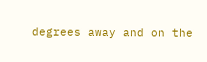degrees away and on the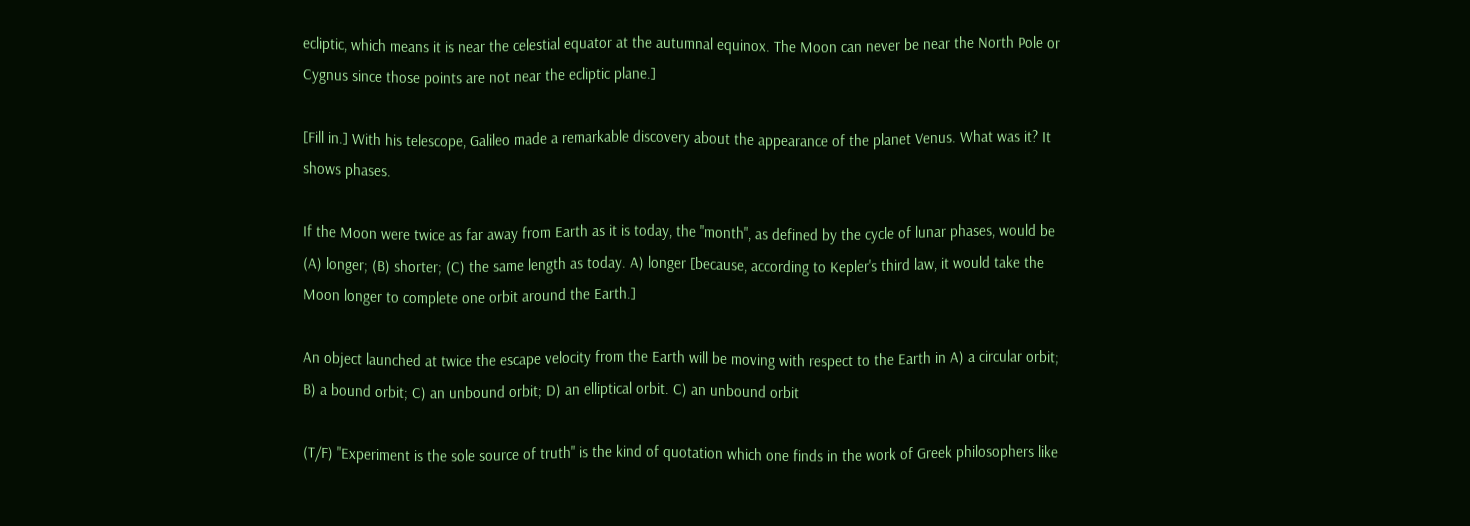ecliptic, which means it is near the celestial equator at the autumnal equinox. The Moon can never be near the North Pole or Cygnus since those points are not near the ecliptic plane.]

[Fill in.] With his telescope, Galileo made a remarkable discovery about the appearance of the planet Venus. What was it? It shows phases.

If the Moon were twice as far away from Earth as it is today, the "month", as defined by the cycle of lunar phases, would be (A) longer; (B) shorter; (C) the same length as today. A) longer [because, according to Kepler's third law, it would take the Moon longer to complete one orbit around the Earth.]

An object launched at twice the escape velocity from the Earth will be moving with respect to the Earth in A) a circular orbit; B) a bound orbit; C) an unbound orbit; D) an elliptical orbit. C) an unbound orbit

(T/F) "Experiment is the sole source of truth" is the kind of quotation which one finds in the work of Greek philosophers like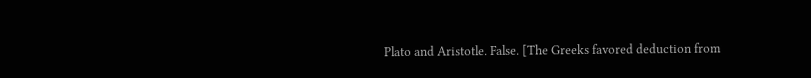Plato and Aristotle. False. [The Greeks favored deduction from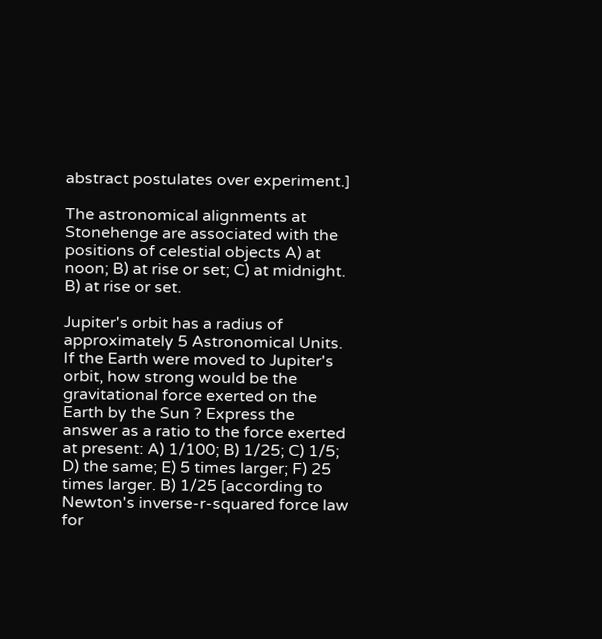abstract postulates over experiment.]

The astronomical alignments at Stonehenge are associated with the positions of celestial objects A) at noon; B) at rise or set; C) at midnight. B) at rise or set.

Jupiter's orbit has a radius of approximately 5 Astronomical Units. If the Earth were moved to Jupiter's orbit, how strong would be the gravitational force exerted on the Earth by the Sun ? Express the answer as a ratio to the force exerted at present: A) 1/100; B) 1/25; C) 1/5; D) the same; E) 5 times larger; F) 25 times larger. B) 1/25 [according to Newton's inverse-r-squared force law for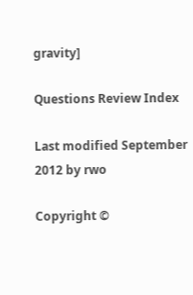gravity]

Questions Review Index

Last modified September 2012 by rwo

Copyright ©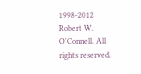1998-2012 Robert W. O'Connell. All rights reserved.